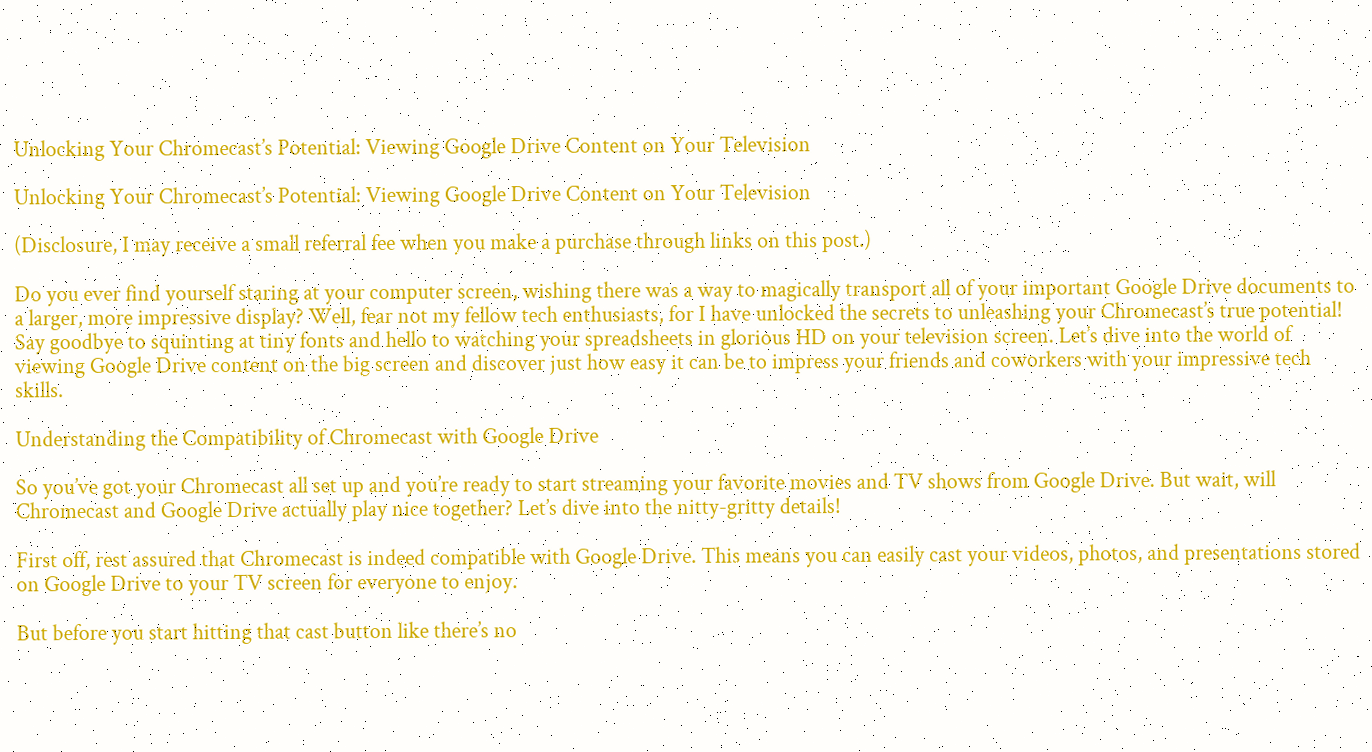Unlocking Your Chromecast’s Potential: Viewing Google Drive Content on Your Television

Unlocking Your Chromecast’s Potential: Viewing Google Drive Content on Your Television

(Disclosure, I may receive a small referral fee when you make a purchase through links on this post.)

Do you ever find yourself staring at your computer screen, wishing there was a way to magically transport all of your important Google Drive documents to a larger, more impressive display? Well, fear not my fellow tech enthusiasts, for I have unlocked the secrets to unleashing your Chromecast’s true potential! Say goodbye to squinting at tiny fonts and hello to watching your spreadsheets in glorious HD on your television screen. Let’s dive into the world of viewing Google Drive content on the big screen and discover just how easy it can be to impress your friends and coworkers with your impressive tech skills.

Understanding the Compatibility of Chromecast with Google Drive

So you’ve got your Chromecast all set up and you’re ready to start streaming your favorite movies and TV shows from Google Drive. But wait, will Chromecast and Google Drive actually play nice together? Let’s dive into the nitty-gritty details!

First off, rest assured that Chromecast is indeed compatible with Google Drive. This means you can easily cast your videos, photos, and presentations stored on Google Drive to your TV screen for everyone to enjoy.

But before you start hitting that cast button like there’s no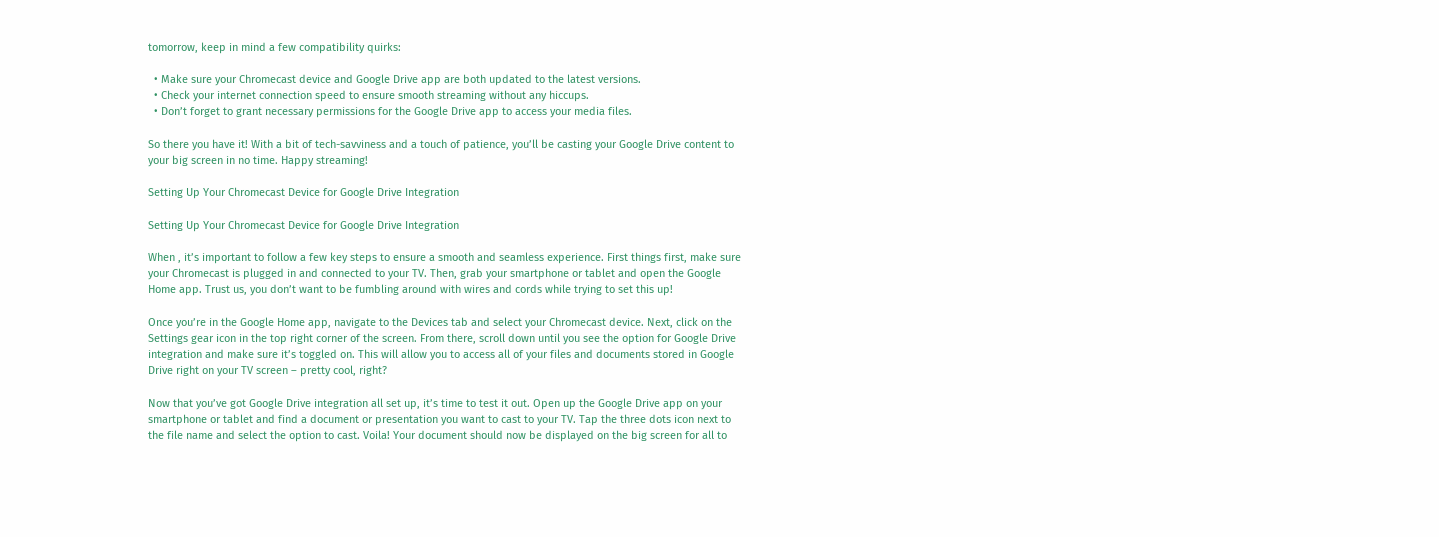tomorrow, keep in mind a few compatibility quirks:

  • Make sure your Chromecast device and Google Drive app are both updated to the latest versions.
  • Check your internet connection speed to ensure smooth streaming without any hiccups.
  • Don’t forget to grant necessary permissions for the Google Drive app to access your media files.

So there you have it! With a bit of tech-savviness and a touch of patience, you’ll be casting your Google Drive content to your big screen in no time. Happy streaming!

Setting Up Your Chromecast Device for Google Drive Integration

Setting Up Your Chromecast Device for Google Drive Integration

When , it’s important to follow a few key steps to ensure a smooth and seamless experience. First things first, make sure your Chromecast is plugged in and connected to your TV. Then, grab your smartphone or tablet and open the Google Home app. Trust us, you don’t want to be fumbling around with wires and cords while trying to set this up!

Once you’re in the Google Home app, navigate to the Devices tab and select your Chromecast device. Next, click on the Settings gear icon in the top right corner of the screen. From there, scroll down until you see the option for Google Drive integration and make sure it’s toggled on. This will allow you to access all of your files and documents stored in Google Drive right on your TV screen – pretty cool, right?

Now that you’ve got Google Drive integration all set up, it’s time to test it out. Open up the Google Drive app on your smartphone or tablet and find a document or presentation you want to cast to your TV. Tap the three dots icon next to the file name and select the option to cast. Voila! Your document should now be displayed on the big screen for all to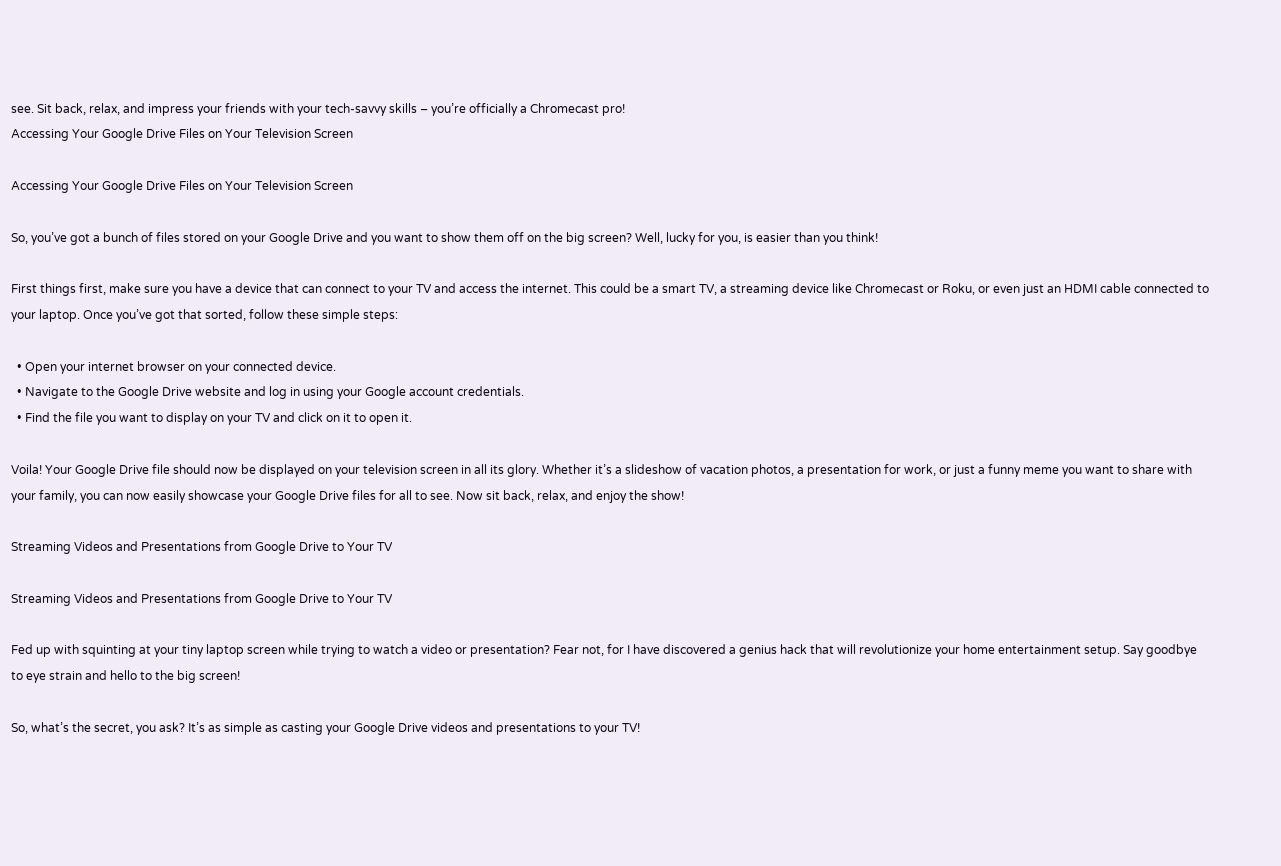see. Sit back, relax, and impress your friends with your tech-savvy skills – you’re officially a Chromecast pro!
Accessing Your Google Drive Files on Your Television Screen

Accessing Your Google Drive Files on Your Television Screen

So, you’ve got a bunch of files stored on your Google Drive and you want to show them off on the big screen? Well, lucky for you, is easier than you think!

First things first, make sure you have a device that can connect to your TV and access the internet. This could be a smart TV, a streaming device like Chromecast or Roku, or even just an HDMI cable connected to your laptop. Once you’ve got that sorted, follow these simple steps:

  • Open your internet browser on your connected device.
  • Navigate to the Google Drive website and log in using your Google account credentials.
  • Find the file you want to display on your TV and click on it to open it.

Voila! Your Google Drive file should now be displayed on your television screen in all its glory. Whether it’s a slideshow of vacation photos, a presentation for work, or just a funny meme you want to share with your family, you can now easily showcase your Google Drive files for all to see. Now sit back, relax, and enjoy the show!

Streaming Videos and Presentations from Google Drive to Your TV

Streaming Videos and Presentations from Google Drive to Your TV

Fed up with squinting at your tiny laptop screen while trying to watch a video or presentation? Fear not, for I have discovered a genius hack that will revolutionize your home entertainment setup. Say goodbye to eye strain and hello to the big screen!

So, what’s the secret, you ask? It’s as simple as casting your Google Drive videos and presentations to your TV!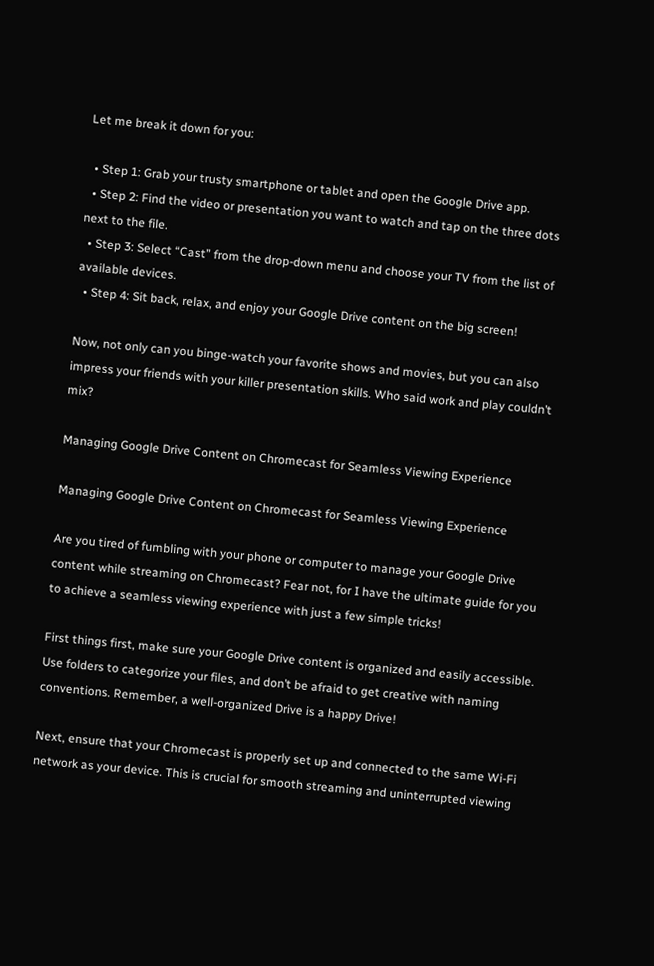Let me break it down for you:

  • Step 1: Grab your trusty smartphone or tablet and open the Google Drive app.
  • Step 2: Find the video or presentation you want to watch and tap on the three dots next to the file.
  • Step 3: Select “Cast” from the drop-down menu and choose your TV from the list of available devices.
  • Step 4: Sit back, relax, and enjoy your Google Drive content on the big screen!

Now, not only can you binge-watch your favorite shows and movies, but you can also impress your friends with your killer presentation skills. Who said work and play couldn’t mix?

Managing Google Drive Content on Chromecast for Seamless Viewing Experience

Managing Google Drive Content on Chromecast for Seamless Viewing Experience

Are you tired of fumbling with your phone or computer to manage your Google Drive content while streaming on Chromecast? Fear not, for I have the ultimate guide for you to achieve a seamless viewing experience with just a few simple tricks!

First things first, make sure your Google Drive content is organized and easily accessible. Use folders to categorize your files, and don’t be afraid to get creative with naming conventions. Remember, a well-organized Drive is a happy Drive!

Next, ensure that your Chromecast is properly set up and connected to the same Wi-Fi network as your device. This is crucial for smooth streaming and uninterrupted viewing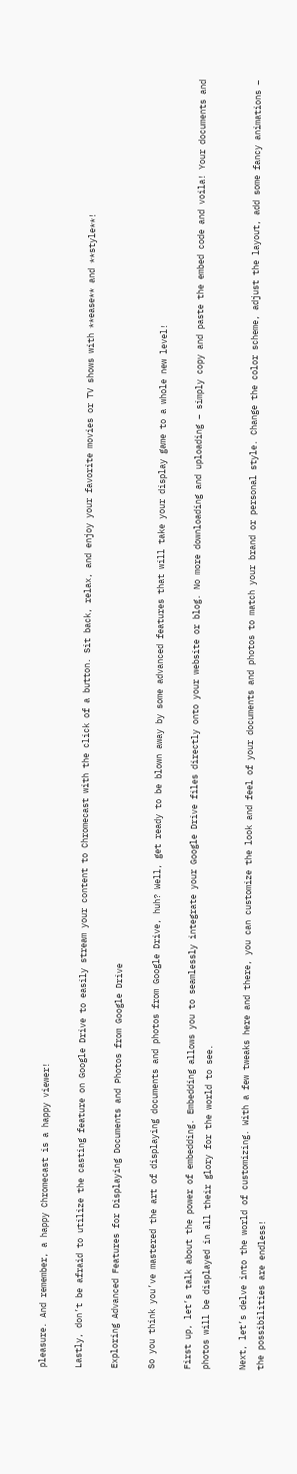pleasure. And remember, a happy Chromecast is a happy viewer!

Lastly, don’t be afraid to utilize the casting feature on Google Drive to easily stream your content to Chromecast with the click of a button. Sit back, relax, and enjoy your favorite movies or TV shows with **ease** and **style**!

Exploring Advanced Features for Displaying Documents and Photos from Google Drive

So you think you’ve mastered the art of displaying documents and photos from Google Drive, huh? Well, get ready to be blown away by some advanced features that will take your display game to a whole new level!

First up, let’s talk about the power of embedding. Embedding allows you to seamlessly integrate your Google Drive files directly onto your website or blog. No more downloading and uploading – simply copy and paste the embed code and voila! Your documents and photos will be displayed in all their glory for the world to see.

Next, let’s delve into the world of customizing. With a few tweaks here and there, you can customize the look and feel of your documents and photos to match your brand or personal style. Change the color scheme, adjust the layout, add some fancy animations – the possibilities are endless!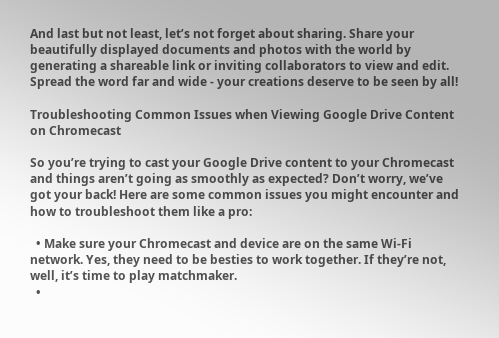And last but not least, let’s not forget about sharing. Share your beautifully displayed documents and photos with the world by generating a shareable link or inviting collaborators to view and edit. Spread the word far and wide - your creations deserve to be seen by all!

Troubleshooting Common Issues when Viewing Google Drive Content on Chromecast

So you’re trying to cast your Google Drive content to your Chromecast and things aren’t going as smoothly as expected? Don’t worry, we’ve got your back! Here are some common issues you might encounter and how to troubleshoot them like a pro:

  • Make sure your Chromecast and device are on the same Wi-Fi network. Yes, they need to be besties to work together. If they’re not, well, it’s time to play matchmaker.
  •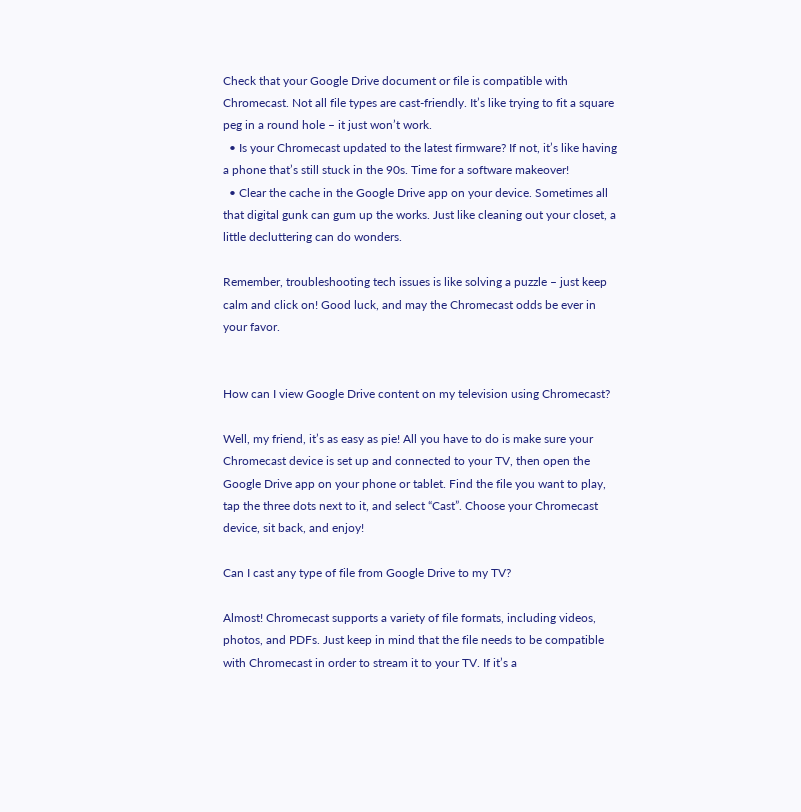Check that your Google Drive document or file is compatible with Chromecast. Not all file types are cast-friendly. It’s like trying to fit a square peg in a round hole – it just won’t work.
  • Is your Chromecast updated to the latest firmware? If not, it’s like having a phone that’s still stuck in the 90s. Time for a software makeover!
  • Clear the cache in the Google Drive app on your device. Sometimes all that digital gunk can gum up the works. Just like cleaning out your closet, a little decluttering can do wonders.

Remember, troubleshooting tech issues is like solving a puzzle – just keep calm and click on! Good luck, and may the Chromecast odds be ever in your favor.


How can I view Google Drive content on my television using Chromecast?

Well, my friend, it’s as easy as pie! All you have to do is make sure your Chromecast device is set up and connected to your TV, then open the Google Drive app on your phone or tablet. Find the file you want to play, tap the three dots next to it, and select “Cast”. Choose your Chromecast device, sit back, and enjoy!

Can I cast any type of file from Google Drive to my TV?

Almost! Chromecast supports a variety of file formats, including videos, photos, and PDFs. Just keep in mind that the file needs to be compatible with Chromecast in order to stream it to your TV. If it’s a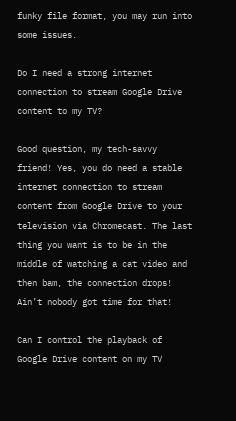funky file format, you may run into some issues.

Do I need a strong internet connection to stream Google Drive content to my TV?

Good question, my tech-savvy friend! Yes, you do need a stable internet connection to stream content from Google Drive to your television via Chromecast. The last thing you want is to be in the middle of watching a cat video and then bam, the connection drops! Ain’t nobody got time for that!

Can I control the playback of Google Drive content on my TV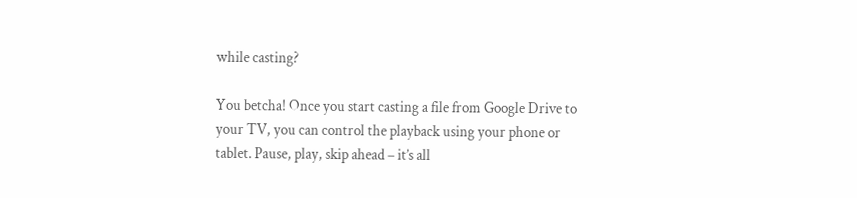while casting?

You betcha! Once you start casting a file from Google Drive to your TV, you can control the playback using your phone or tablet. Pause, play, skip ahead – it’s all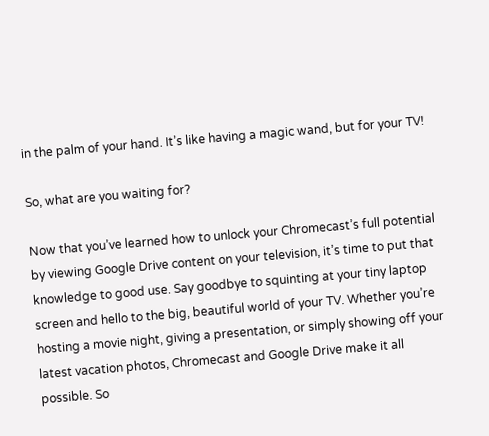in the palm of your hand. It’s like having a magic wand, but for your TV!

So, what are you waiting for?

Now that you’ve learned how to unlock your Chromecast’s full potential by viewing Google Drive content on your television, it’s time to put that knowledge to good use. Say goodbye to squinting at your tiny laptop screen and hello to the big, beautiful world of your TV. Whether you’re hosting a movie night, giving a presentation, or simply showing off your latest vacation photos, Chromecast and Google Drive make it all possible. So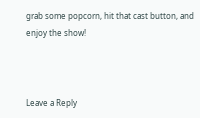grab some popcorn, hit that cast button, and enjoy the show!



Leave a Reply